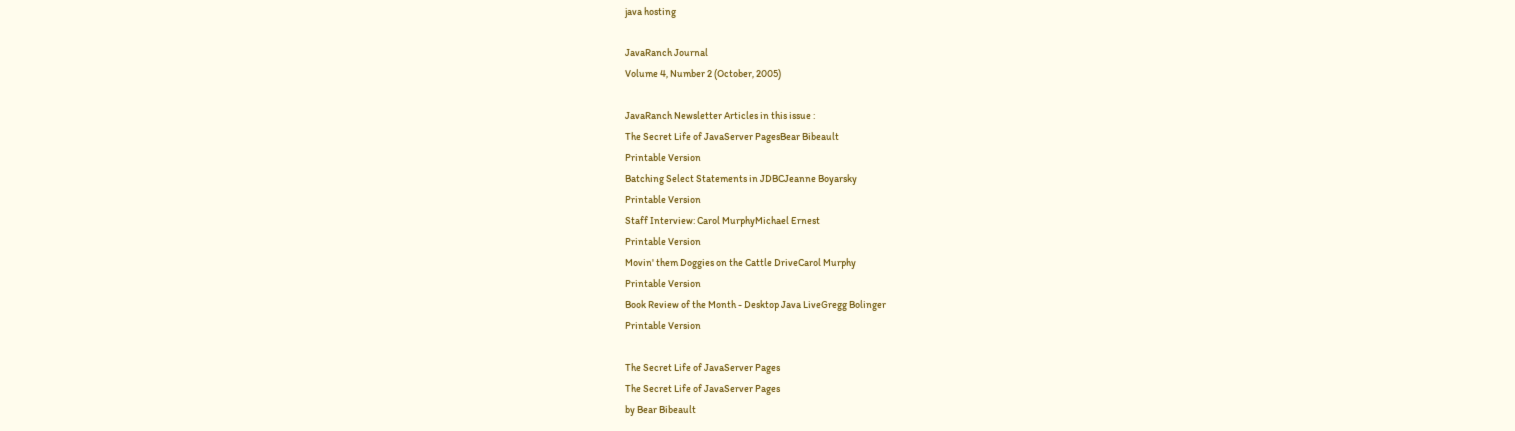java hosting

JavaRanch Journal
Volume 4, Number 2 (October, 2005)

JavaRanch Newsletter Articles in this issue :
The Secret Life of JavaServer PagesBear Bibeault
Printable Version
Batching Select Statements in JDBCJeanne Boyarsky
Printable Version
Staff Interview: Carol MurphyMichael Ernest
Printable Version
Movin' them Doggies on the Cattle DriveCarol Murphy
Printable Version
Book Review of the Month - Desktop Java LiveGregg Bolinger
Printable Version

The Secret Life of JavaServer Pages
The Secret Life of JavaServer Pages
by Bear Bibeault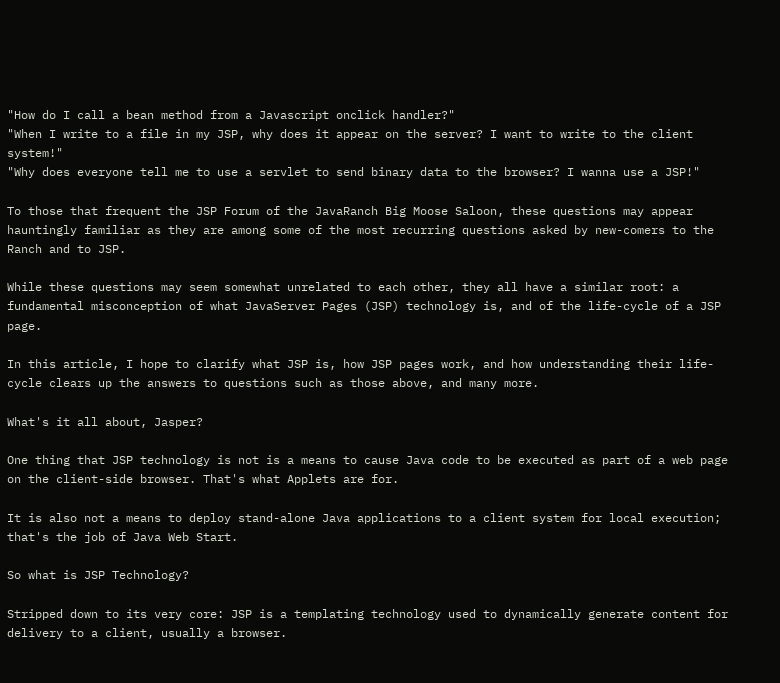"How do I call a bean method from a Javascript onclick handler?"
"When I write to a file in my JSP, why does it appear on the server? I want to write to the client system!"
"Why does everyone tell me to use a servlet to send binary data to the browser? I wanna use a JSP!"

To those that frequent the JSP Forum of the JavaRanch Big Moose Saloon, these questions may appear hauntingly familiar as they are among some of the most recurring questions asked by new-comers to the Ranch and to JSP.

While these questions may seem somewhat unrelated to each other, they all have a similar root: a fundamental misconception of what JavaServer Pages (JSP) technology is, and of the life-cycle of a JSP page.

In this article, I hope to clarify what JSP is, how JSP pages work, and how understanding their life-cycle clears up the answers to questions such as those above, and many more.

What's it all about, Jasper?

One thing that JSP technology is not is a means to cause Java code to be executed as part of a web page on the client-side browser. That's what Applets are for.

It is also not a means to deploy stand-alone Java applications to a client system for local execution; that's the job of Java Web Start.

So what is JSP Technology?

Stripped down to its very core: JSP is a templating technology used to dynamically generate content for delivery to a client, usually a browser.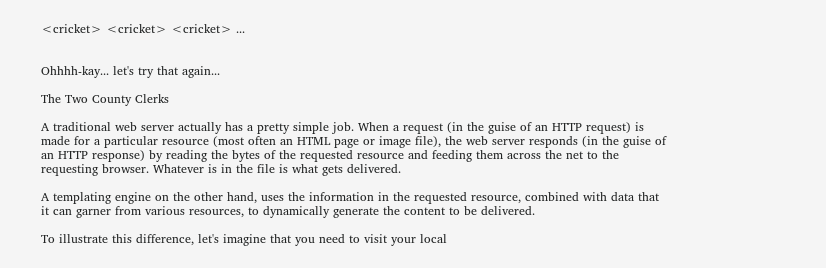<cricket> <cricket> <cricket> ...


Ohhhh-kay... let's try that again...

The Two County Clerks

A traditional web server actually has a pretty simple job. When a request (in the guise of an HTTP request) is made for a particular resource (most often an HTML page or image file), the web server responds (in the guise of an HTTP response) by reading the bytes of the requested resource and feeding them across the net to the requesting browser. Whatever is in the file is what gets delivered.

A templating engine on the other hand, uses the information in the requested resource, combined with data that it can garner from various resources, to dynamically generate the content to be delivered.

To illustrate this difference, let's imagine that you need to visit your local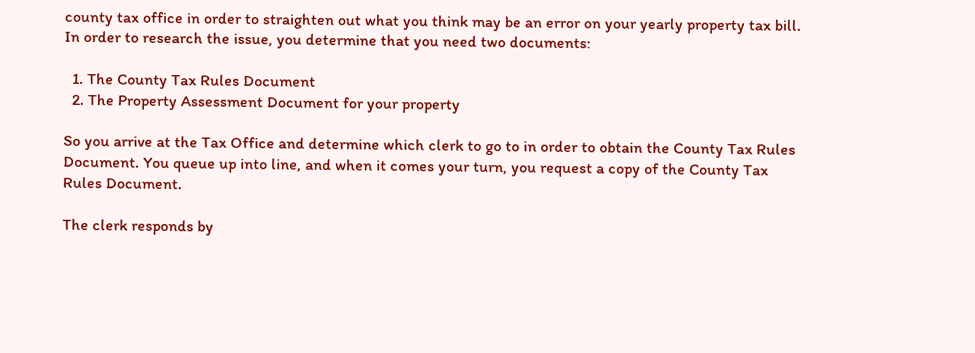county tax office in order to straighten out what you think may be an error on your yearly property tax bill. In order to research the issue, you determine that you need two documents:

  1. The County Tax Rules Document
  2. The Property Assessment Document for your property

So you arrive at the Tax Office and determine which clerk to go to in order to obtain the County Tax Rules Document. You queue up into line, and when it comes your turn, you request a copy of the County Tax Rules Document.

The clerk responds by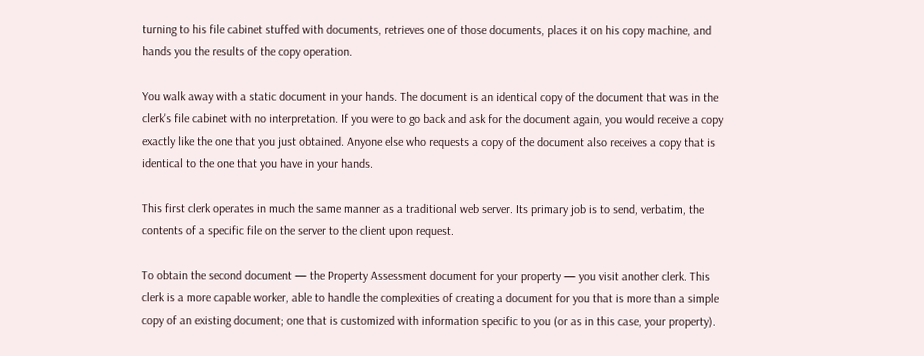turning to his file cabinet stuffed with documents, retrieves one of those documents, places it on his copy machine, and hands you the results of the copy operation.

You walk away with a static document in your hands. The document is an identical copy of the document that was in the clerk's file cabinet with no interpretation. If you were to go back and ask for the document again, you would receive a copy exactly like the one that you just obtained. Anyone else who requests a copy of the document also receives a copy that is identical to the one that you have in your hands.

This first clerk operates in much the same manner as a traditional web server. Its primary job is to send, verbatim, the contents of a specific file on the server to the client upon request.

To obtain the second document — the Property Assessment document for your property — you visit another clerk. This clerk is a more capable worker, able to handle the complexities of creating a document for you that is more than a simple copy of an existing document; one that is customized with information specific to you (or as in this case, your property).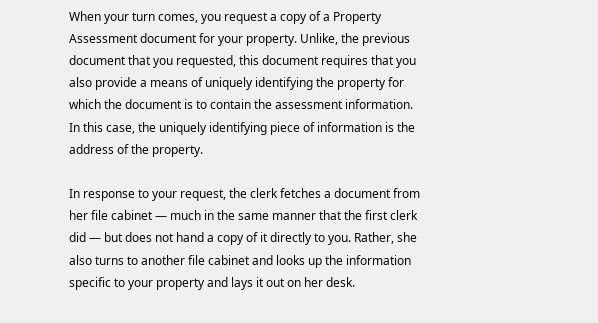When your turn comes, you request a copy of a Property Assessment document for your property. Unlike, the previous document that you requested, this document requires that you also provide a means of uniquely identifying the property for which the document is to contain the assessment information. In this case, the uniquely identifying piece of information is the address of the property.

In response to your request, the clerk fetches a document from her file cabinet — much in the same manner that the first clerk did — but does not hand a copy of it directly to you. Rather, she also turns to another file cabinet and looks up the information specific to your property and lays it out on her desk.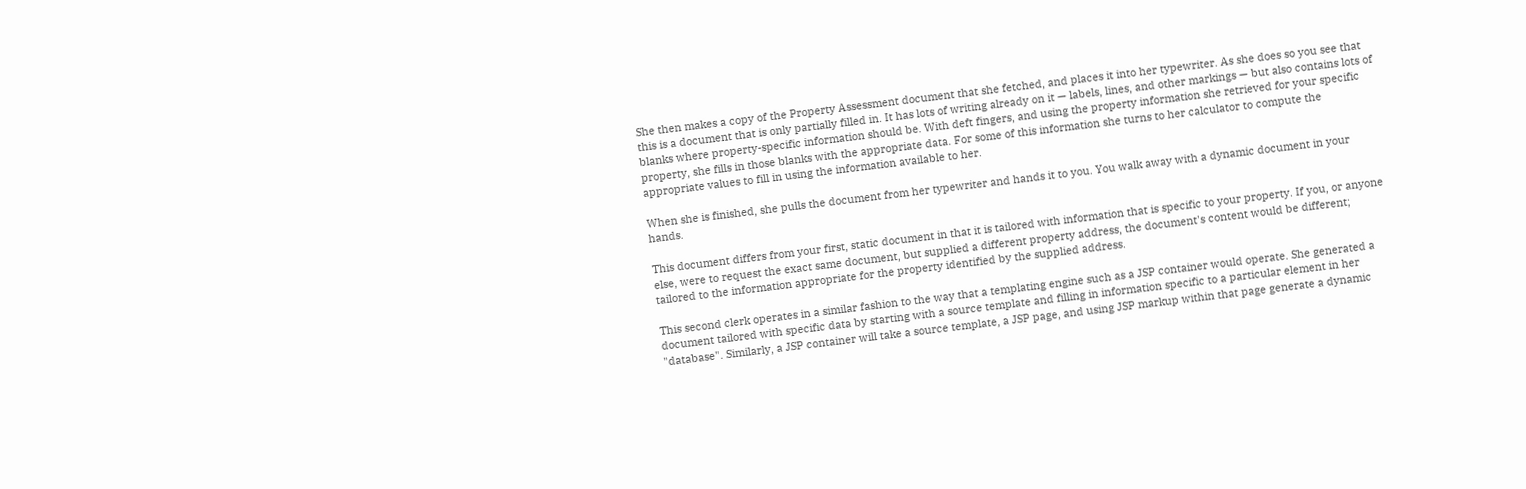She then makes a copy of the Property Assessment document that she fetched, and places it into her typewriter. As she does so you see that this is a document that is only partially filled in. It has lots of writing already on it — labels, lines, and other markings — but also contains lots of blanks where property-specific information should be. With deft fingers, and using the property information she retrieved for your specific property, she fills in those blanks with the appropriate data. For some of this information she turns to her calculator to compute the appropriate values to fill in using the information available to her.

When she is finished, she pulls the document from her typewriter and hands it to you. You walk away with a dynamic document in your hands.

This document differs from your first, static document in that it is tailored with information that is specific to your property. If you, or anyone else, were to request the exact same document, but supplied a different property address, the document's content would be different; tailored to the information appropriate for the property identified by the supplied address.

This second clerk operates in a similar fashion to the way that a templating engine such as a JSP container would operate. She generated a document tailored with specific data by starting with a source template and filling in information specific to a particular element in her "database". Similarly, a JSP container will take a source template, a JSP page, and using JSP markup within that page generate a dynamic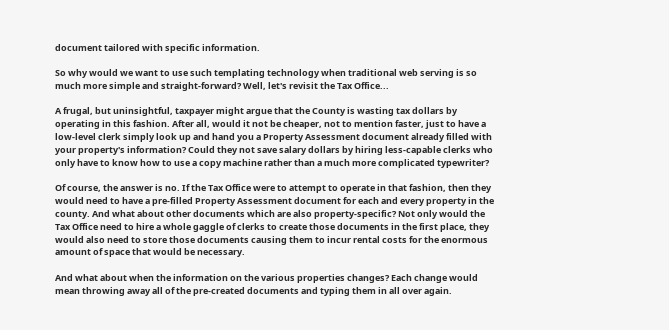document tailored with specific information.

So why would we want to use such templating technology when traditional web serving is so much more simple and straight-forward? Well, let's revisit the Tax Office...

A frugal, but uninsightful, taxpayer might argue that the County is wasting tax dollars by operating in this fashion. After all, would it not be cheaper, not to mention faster, just to have a low-level clerk simply look up and hand you a Property Assessment document already filled with your property's information? Could they not save salary dollars by hiring less-capable clerks who only have to know how to use a copy machine rather than a much more complicated typewriter?

Of course, the answer is no. If the Tax Office were to attempt to operate in that fashion, then they would need to have a pre-filled Property Assessment document for each and every property in the county. And what about other documents which are also property-specific? Not only would the Tax Office need to hire a whole gaggle of clerks to create those documents in the first place, they would also need to store those documents causing them to incur rental costs for the enormous amount of space that would be necessary.

And what about when the information on the various properties changes? Each change would mean throwing away all of the pre-created documents and typing them in all over again.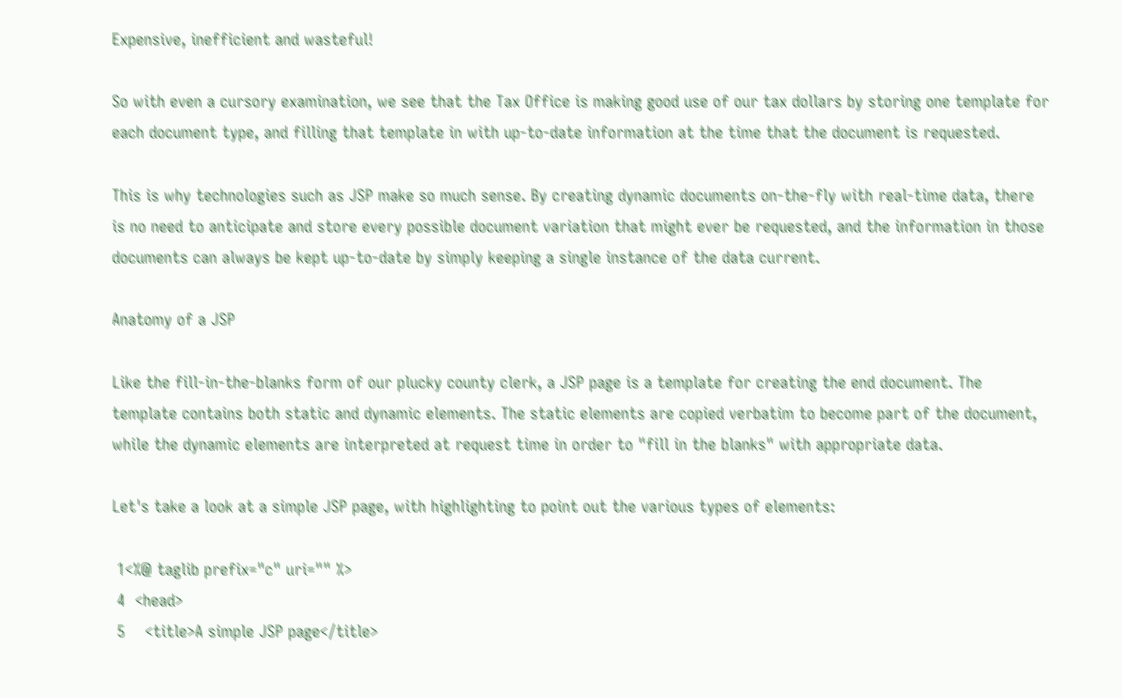Expensive, inefficient and wasteful!

So with even a cursory examination, we see that the Tax Office is making good use of our tax dollars by storing one template for each document type, and filling that template in with up-to-date information at the time that the document is requested.

This is why technologies such as JSP make so much sense. By creating dynamic documents on-the-fly with real-time data, there is no need to anticipate and store every possible document variation that might ever be requested, and the information in those documents can always be kept up-to-date by simply keeping a single instance of the data current.

Anatomy of a JSP

Like the fill-in-the-blanks form of our plucky county clerk, a JSP page is a template for creating the end document. The template contains both static and dynamic elements. The static elements are copied verbatim to become part of the document, while the dynamic elements are interpreted at request time in order to "fill in the blanks" with appropriate data.

Let's take a look at a simple JSP page, with highlighting to point out the various types of elements:

 1<%@ taglib prefix="c" uri="" %>
 4  <head>
 5    <title>A simple JSP page</title>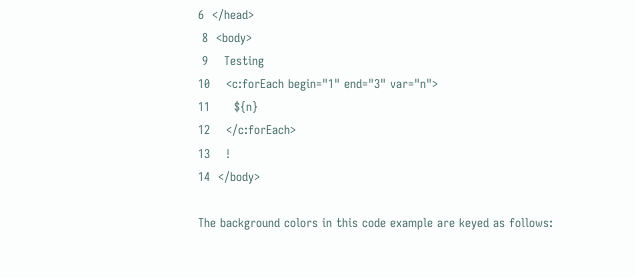6  </head>
 8  <body>
 9    Testing
10    <c:forEach begin="1" end="3" var="n">
11      ${n}
12    </c:forEach>
13    !
14  </body>

The background colors in this code example are keyed as follows: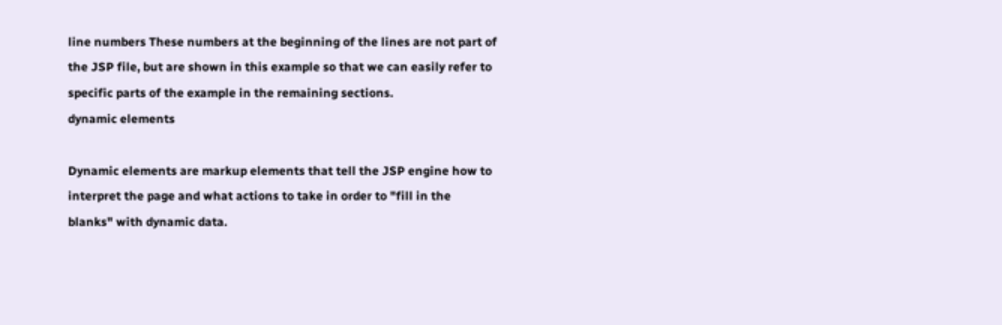line numbers These numbers at the beginning of the lines are not part of the JSP file, but are shown in this example so that we can easily refer to specific parts of the example in the remaining sections.
dynamic elements

Dynamic elements are markup elements that tell the JSP engine how to interpret the page and what actions to take in order to "fill in the blanks" with dynamic data.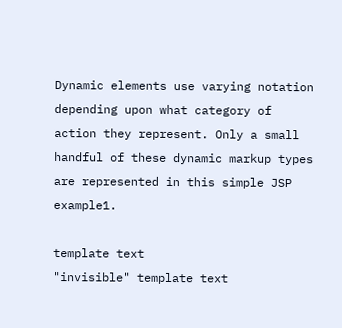Dynamic elements use varying notation depending upon what category of action they represent. Only a small handful of these dynamic markup types are represented in this simple JSP example1.

template text
"invisible" template text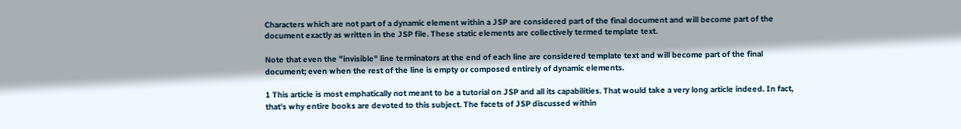Characters which are not part of a dynamic element within a JSP are considered part of the final document and will become part of the document exactly as written in the JSP file. These static elements are collectively termed template text.

Note that even the "invisible" line terminators at the end of each line are considered template text and will become part of the final document; even when the rest of the line is empty or composed entirely of dynamic elements.

1 This article is most emphatically not meant to be a tutorial on JSP and all its capabilities. That would take a very long article indeed. In fact, that's why entire books are devoted to this subject. The facets of JSP discussed within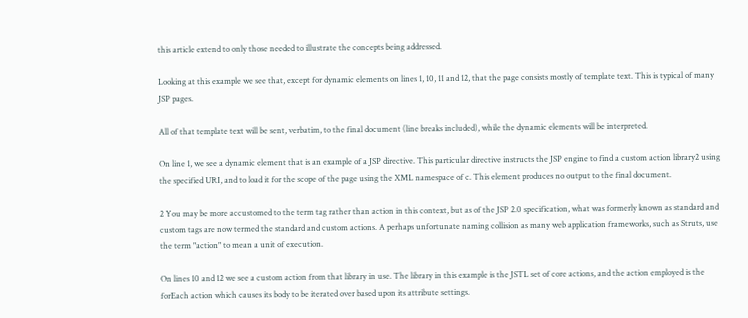this article extend to only those needed to illustrate the concepts being addressed.

Looking at this example we see that, except for dynamic elements on lines 1, 10, 11 and 12, that the page consists mostly of template text. This is typical of many JSP pages.

All of that template text will be sent, verbatim, to the final document (line breaks included), while the dynamic elements will be interpreted.

On line 1, we see a dynamic element that is an example of a JSP directive. This particular directive instructs the JSP engine to find a custom action library2 using the specified URI, and to load it for the scope of the page using the XML namespace of c. This element produces no output to the final document.

2 You may be more accustomed to the term tag rather than action in this context, but as of the JSP 2.0 specification, what was formerly known as standard and custom tags are now termed the standard and custom actions. A perhaps unfortunate naming collision as many web application frameworks, such as Struts, use the term "action" to mean a unit of execution.

On lines 10 and 12 we see a custom action from that library in use. The library in this example is the JSTL set of core actions, and the action employed is the forEach action which causes its body to be iterated over based upon its attribute settings.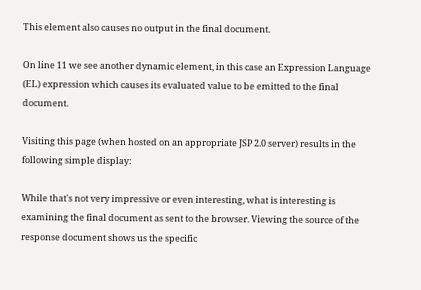This element also causes no output in the final document.

On line 11 we see another dynamic element, in this case an Expression Language (EL) expression which causes its evaluated value to be emitted to the final document.

Visiting this page (when hosted on an appropriate JSP 2.0 server) results in the following simple display:

While that's not very impressive or even interesting, what is interesting is examining the final document as sent to the browser. Viewing the source of the response document shows us the specific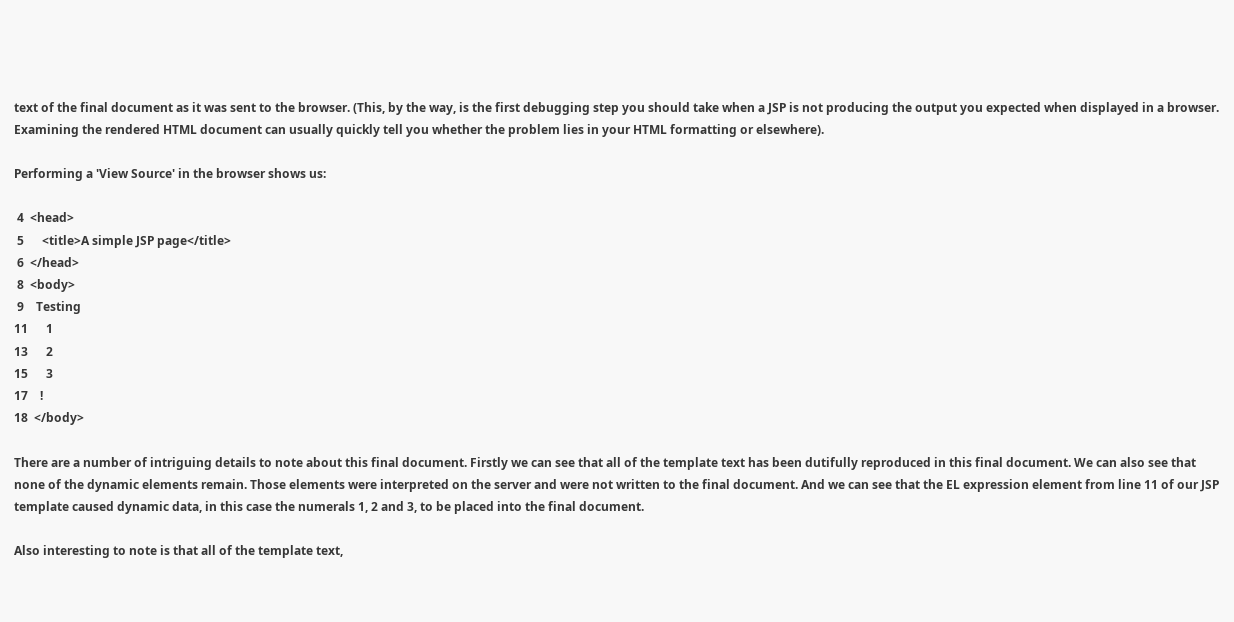text of the final document as it was sent to the browser. (This, by the way, is the first debugging step you should take when a JSP is not producing the output you expected when displayed in a browser. Examining the rendered HTML document can usually quickly tell you whether the problem lies in your HTML formatting or elsewhere).

Performing a 'View Source' in the browser shows us:

 4  <head>
 5      <title>A simple JSP page</title>
 6  </head>
 8  <body>
 9    Testing
11      1
13      2
15      3
17    !
18  </body>

There are a number of intriguing details to note about this final document. Firstly we can see that all of the template text has been dutifully reproduced in this final document. We can also see that none of the dynamic elements remain. Those elements were interpreted on the server and were not written to the final document. And we can see that the EL expression element from line 11 of our JSP template caused dynamic data, in this case the numerals 1, 2 and 3, to be placed into the final document.

Also interesting to note is that all of the template text,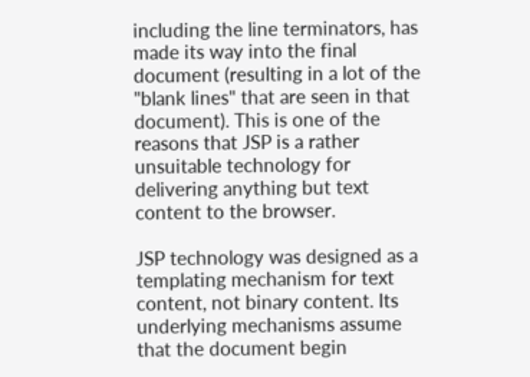including the line terminators, has made its way into the final document (resulting in a lot of the "blank lines" that are seen in that document). This is one of the reasons that JSP is a rather unsuitable technology for delivering anything but text content to the browser.

JSP technology was designed as a templating mechanism for text content, not binary content. Its underlying mechanisms assume that the document begin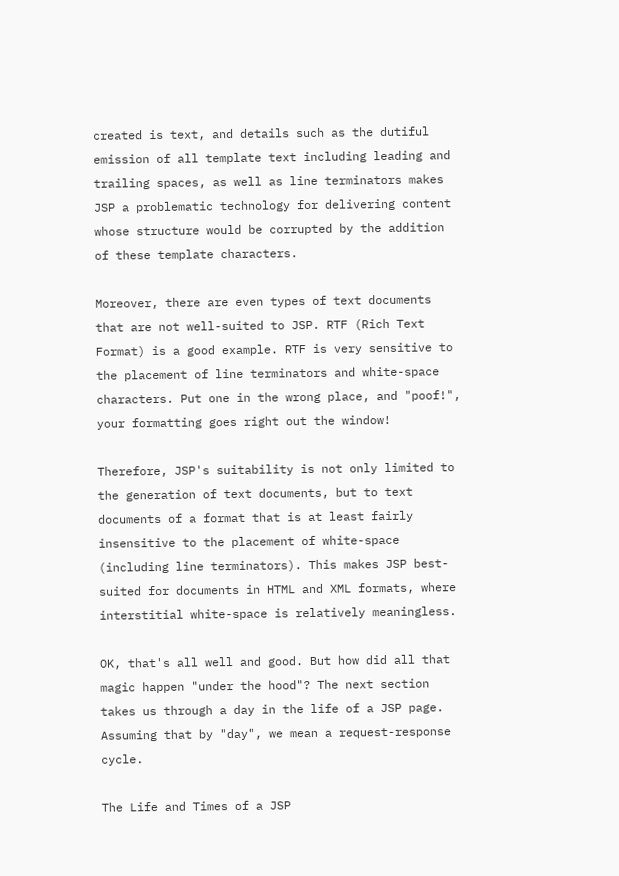created is text, and details such as the dutiful emission of all template text including leading and trailing spaces, as well as line terminators makes JSP a problematic technology for delivering content whose structure would be corrupted by the addition of these template characters.

Moreover, there are even types of text documents that are not well-suited to JSP. RTF (Rich Text Format) is a good example. RTF is very sensitive to the placement of line terminators and white-space characters. Put one in the wrong place, and "poof!", your formatting goes right out the window!

Therefore, JSP's suitability is not only limited to the generation of text documents, but to text documents of a format that is at least fairly insensitive to the placement of white-space (including line terminators). This makes JSP best-suited for documents in HTML and XML formats, where interstitial white-space is relatively meaningless.

OK, that's all well and good. But how did all that magic happen "under the hood"? The next section takes us through a day in the life of a JSP page. Assuming that by "day", we mean a request-response cycle.

The Life and Times of a JSP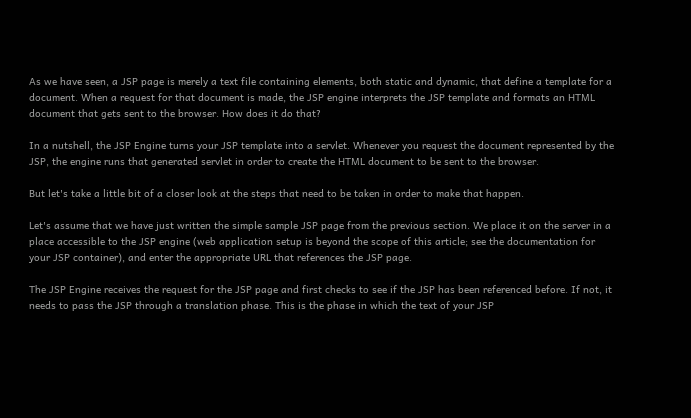As we have seen, a JSP page is merely a text file containing elements, both static and dynamic, that define a template for a document. When a request for that document is made, the JSP engine interprets the JSP template and formats an HTML document that gets sent to the browser. How does it do that?

In a nutshell, the JSP Engine turns your JSP template into a servlet. Whenever you request the document represented by the JSP, the engine runs that generated servlet in order to create the HTML document to be sent to the browser.

But let's take a little bit of a closer look at the steps that need to be taken in order to make that happen.

Let's assume that we have just written the simple sample JSP page from the previous section. We place it on the server in a place accessible to the JSP engine (web application setup is beyond the scope of this article; see the documentation for your JSP container), and enter the appropriate URL that references the JSP page.

The JSP Engine receives the request for the JSP page and first checks to see if the JSP has been referenced before. If not, it needs to pass the JSP through a translation phase. This is the phase in which the text of your JSP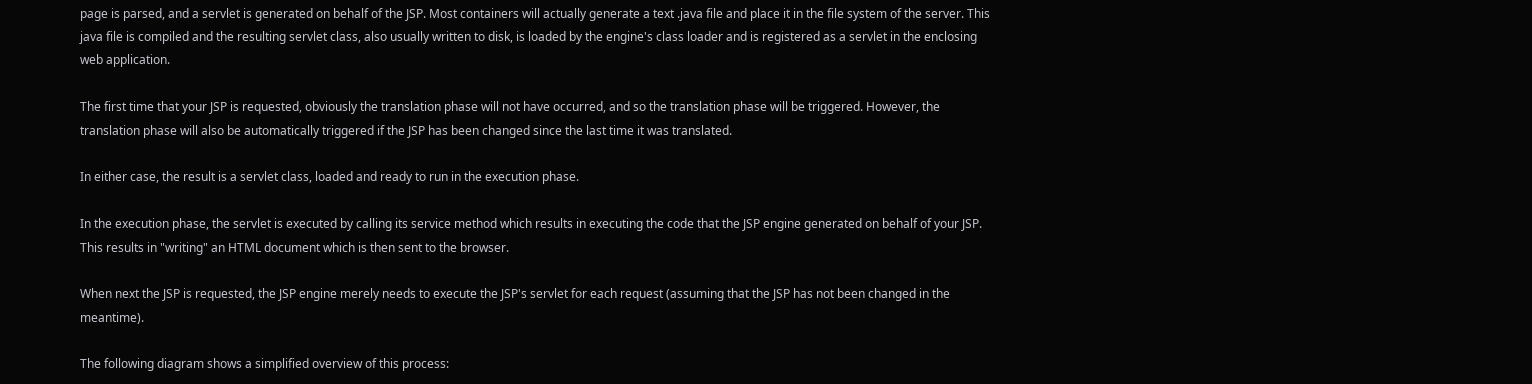page is parsed, and a servlet is generated on behalf of the JSP. Most containers will actually generate a text .java file and place it in the file system of the server. This java file is compiled and the resulting servlet class, also usually written to disk, is loaded by the engine's class loader and is registered as a servlet in the enclosing web application.

The first time that your JSP is requested, obviously the translation phase will not have occurred, and so the translation phase will be triggered. However, the translation phase will also be automatically triggered if the JSP has been changed since the last time it was translated.

In either case, the result is a servlet class, loaded and ready to run in the execution phase.

In the execution phase, the servlet is executed by calling its service method which results in executing the code that the JSP engine generated on behalf of your JSP. This results in "writing" an HTML document which is then sent to the browser.

When next the JSP is requested, the JSP engine merely needs to execute the JSP's servlet for each request (assuming that the JSP has not been changed in the meantime).

The following diagram shows a simplified overview of this process: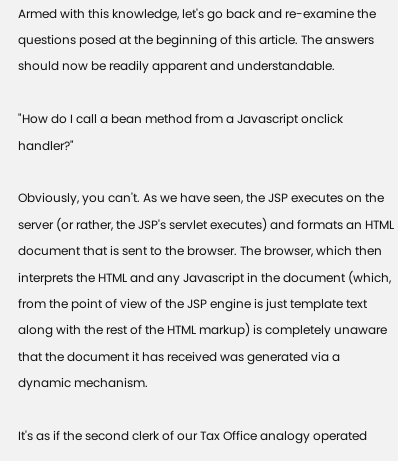Armed with this knowledge, let's go back and re-examine the questions posed at the beginning of this article. The answers should now be readily apparent and understandable.

"How do I call a bean method from a Javascript onclick handler?"

Obviously, you can't. As we have seen, the JSP executes on the server (or rather, the JSP's servlet executes) and formats an HTML document that is sent to the browser. The browser, which then interprets the HTML and any Javascript in the document (which, from the point of view of the JSP engine is just template text along with the rest of the HTML markup) is completely unaware that the document it has received was generated via a dynamic mechanism.

It's as if the second clerk of our Tax Office analogy operated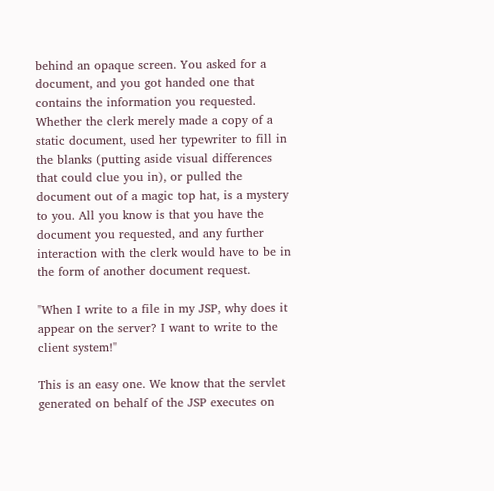behind an opaque screen. You asked for a document, and you got handed one that contains the information you requested. Whether the clerk merely made a copy of a static document, used her typewriter to fill in the blanks (putting aside visual differences that could clue you in), or pulled the document out of a magic top hat, is a mystery to you. All you know is that you have the document you requested, and any further interaction with the clerk would have to be in the form of another document request.

"When I write to a file in my JSP, why does it appear on the server? I want to write to the client system!"

This is an easy one. We know that the servlet generated on behalf of the JSP executes on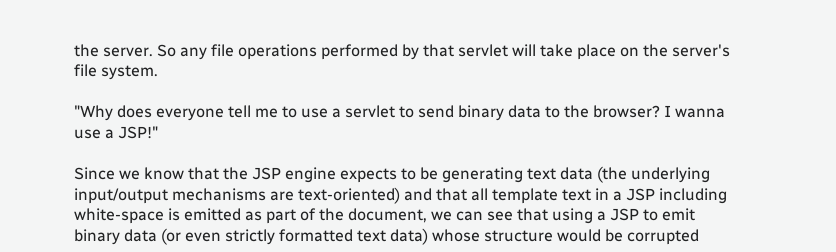the server. So any file operations performed by that servlet will take place on the server's file system.

"Why does everyone tell me to use a servlet to send binary data to the browser? I wanna use a JSP!"

Since we know that the JSP engine expects to be generating text data (the underlying input/output mechanisms are text-oriented) and that all template text in a JSP including white-space is emitted as part of the document, we can see that using a JSP to emit binary data (or even strictly formatted text data) whose structure would be corrupted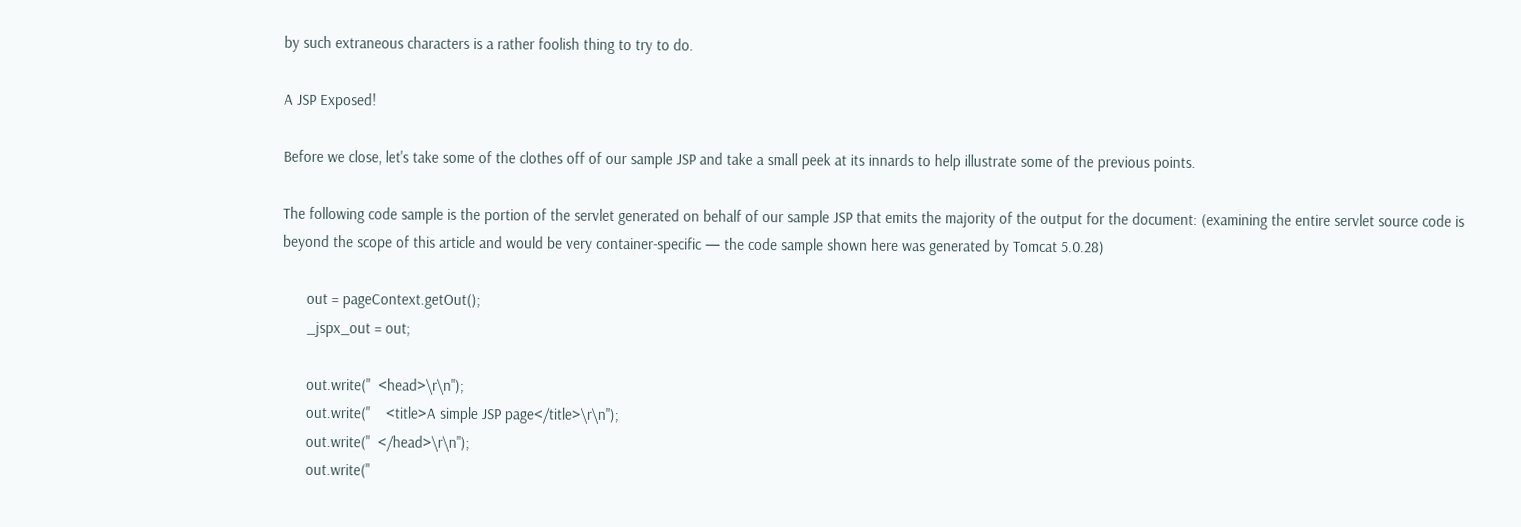by such extraneous characters is a rather foolish thing to try to do.

A JSP Exposed!

Before we close, let's take some of the clothes off of our sample JSP and take a small peek at its innards to help illustrate some of the previous points.

The following code sample is the portion of the servlet generated on behalf of our sample JSP that emits the majority of the output for the document: (examining the entire servlet source code is beyond the scope of this article and would be very container-specific — the code sample shown here was generated by Tomcat 5.0.28)

      out = pageContext.getOut();
      _jspx_out = out;

      out.write("  <head>\r\n");
      out.write("    <title>A simple JSP page</title>\r\n");
      out.write("  </head>\r\n");
      out.write("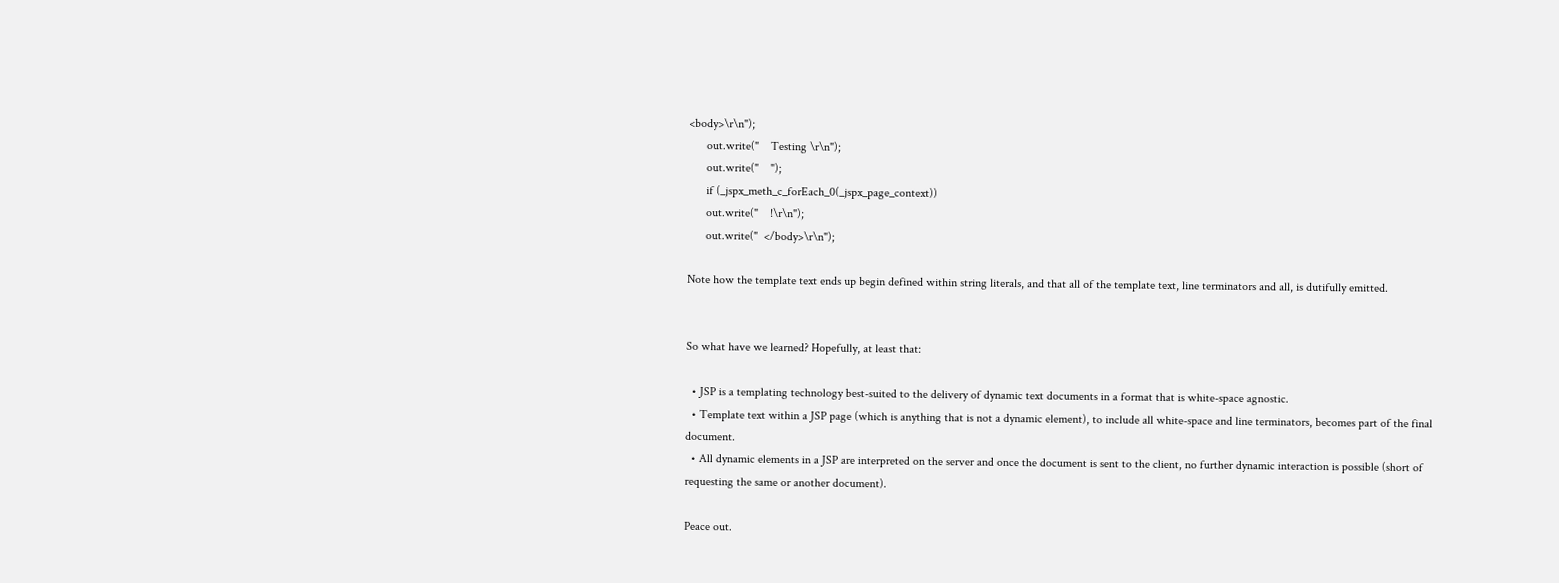<body>\r\n");
      out.write("    Testing \r\n");
      out.write("    ");
      if (_jspx_meth_c_forEach_0(_jspx_page_context))
      out.write("    !\r\n");
      out.write("  </body>\r\n");

Note how the template text ends up begin defined within string literals, and that all of the template text, line terminators and all, is dutifully emitted.


So what have we learned? Hopefully, at least that:

  • JSP is a templating technology best-suited to the delivery of dynamic text documents in a format that is white-space agnostic.
  • Template text within a JSP page (which is anything that is not a dynamic element), to include all white-space and line terminators, becomes part of the final document.
  • All dynamic elements in a JSP are interpreted on the server and once the document is sent to the client, no further dynamic interaction is possible (short of requesting the same or another document).

Peace out.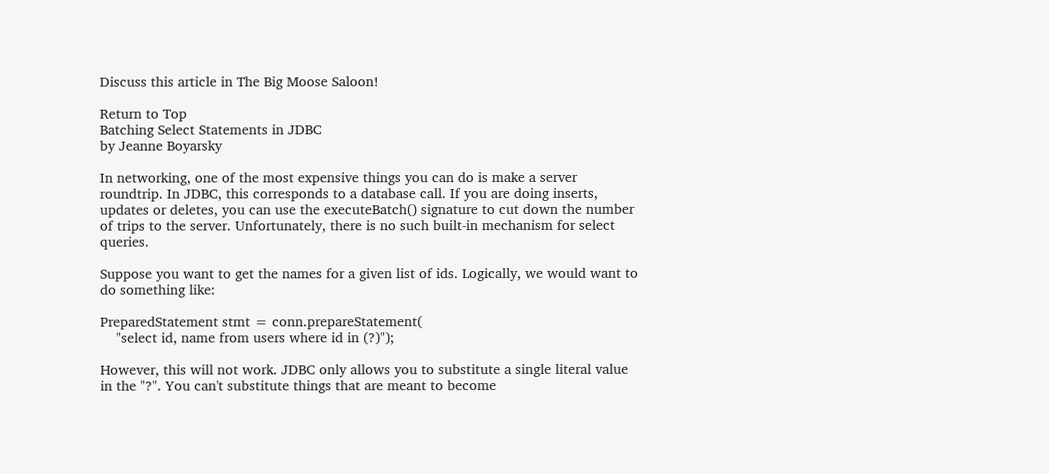Discuss this article in The Big Moose Saloon!

Return to Top
Batching Select Statements in JDBC
by Jeanne Boyarsky

In networking, one of the most expensive things you can do is make a server roundtrip. In JDBC, this corresponds to a database call. If you are doing inserts, updates or deletes, you can use the executeBatch() signature to cut down the number of trips to the server. Unfortunately, there is no such built-in mechanism for select queries.

Suppose you want to get the names for a given list of ids. Logically, we would want to do something like:

PreparedStatement stmt = conn.prepareStatement(
    "select id, name from users where id in (?)");

However, this will not work. JDBC only allows you to substitute a single literal value in the "?". You can't substitute things that are meant to become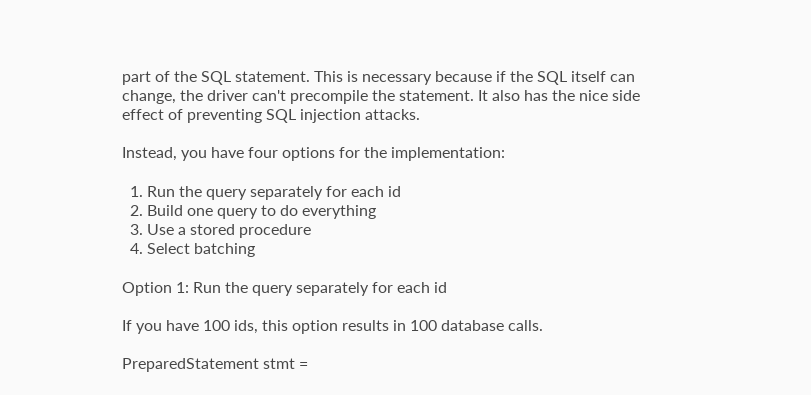part of the SQL statement. This is necessary because if the SQL itself can change, the driver can't precompile the statement. It also has the nice side effect of preventing SQL injection attacks.

Instead, you have four options for the implementation:

  1. Run the query separately for each id
  2. Build one query to do everything
  3. Use a stored procedure
  4. Select batching

Option 1: Run the query separately for each id

If you have 100 ids, this option results in 100 database calls.

PreparedStatement stmt =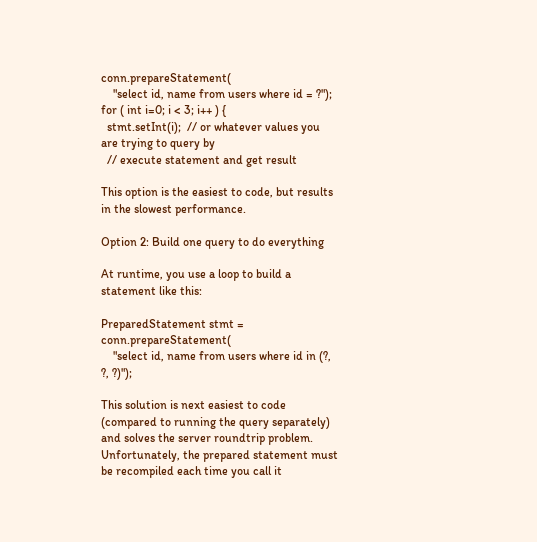conn.prepareStatement(
    "select id, name from users where id = ?");
for ( int i=0; i < 3; i++ ) {
  stmt.setInt(i);  // or whatever values you are trying to query by
  // execute statement and get result

This option is the easiest to code, but results in the slowest performance.

Option 2: Build one query to do everything

At runtime, you use a loop to build a statement like this:

PreparedStatement stmt = conn.prepareStatement(
    "select id, name from users where id in (?, ?, ?)");

This solution is next easiest to code (compared to running the query separately) and solves the server roundtrip problem. Unfortunately, the prepared statement must be recompiled each time you call it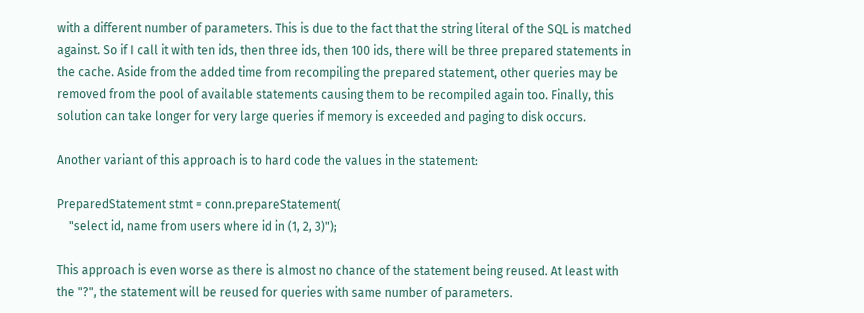with a different number of parameters. This is due to the fact that the string literal of the SQL is matched against. So if I call it with ten ids, then three ids, then 100 ids, there will be three prepared statements in the cache. Aside from the added time from recompiling the prepared statement, other queries may be removed from the pool of available statements causing them to be recompiled again too. Finally, this solution can take longer for very large queries if memory is exceeded and paging to disk occurs.

Another variant of this approach is to hard code the values in the statement:

PreparedStatement stmt = conn.prepareStatement(
    "select id, name from users where id in (1, 2, 3)");

This approach is even worse as there is almost no chance of the statement being reused. At least with the "?", the statement will be reused for queries with same number of parameters.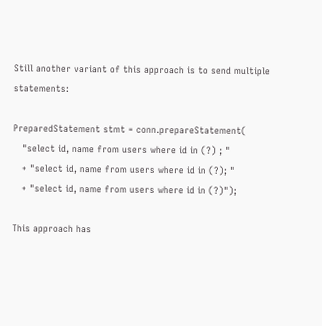Still another variant of this approach is to send multiple statements:

PreparedStatement stmt = conn.prepareStatement(
   "select id, name from users where id in (?) ; "
   + "select id, name from users where id in (?); "
   + "select id, name from users where id in (?)");

This approach has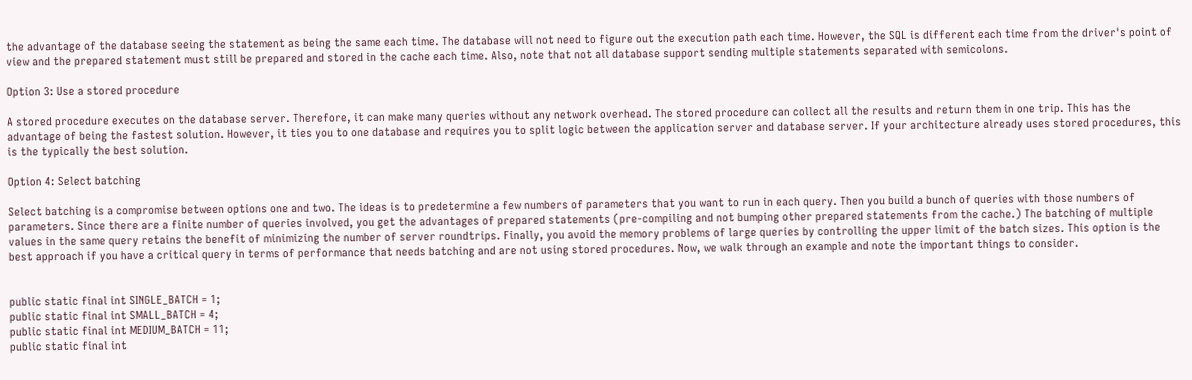the advantage of the database seeing the statement as being the same each time. The database will not need to figure out the execution path each time. However, the SQL is different each time from the driver's point of view and the prepared statement must still be prepared and stored in the cache each time. Also, note that not all database support sending multiple statements separated with semicolons.

Option 3: Use a stored procedure

A stored procedure executes on the database server. Therefore, it can make many queries without any network overhead. The stored procedure can collect all the results and return them in one trip. This has the advantage of being the fastest solution. However, it ties you to one database and requires you to split logic between the application server and database server. If your architecture already uses stored procedures, this is the typically the best solution.

Option 4: Select batching

Select batching is a compromise between options one and two. The ideas is to predetermine a few numbers of parameters that you want to run in each query. Then you build a bunch of queries with those numbers of parameters. Since there are a finite number of queries involved, you get the advantages of prepared statements (pre-compiling and not bumping other prepared statements from the cache.) The batching of multiple values in the same query retains the benefit of minimizing the number of server roundtrips. Finally, you avoid the memory problems of large queries by controlling the upper limit of the batch sizes. This option is the best approach if you have a critical query in terms of performance that needs batching and are not using stored procedures. Now, we walk through an example and note the important things to consider.


public static final int SINGLE_BATCH = 1;
public static final int SMALL_BATCH = 4;
public static final int MEDIUM_BATCH = 11;
public static final int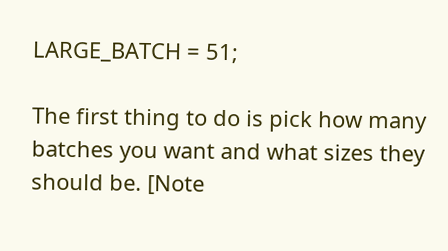LARGE_BATCH = 51;

The first thing to do is pick how many batches you want and what sizes they should be. [Note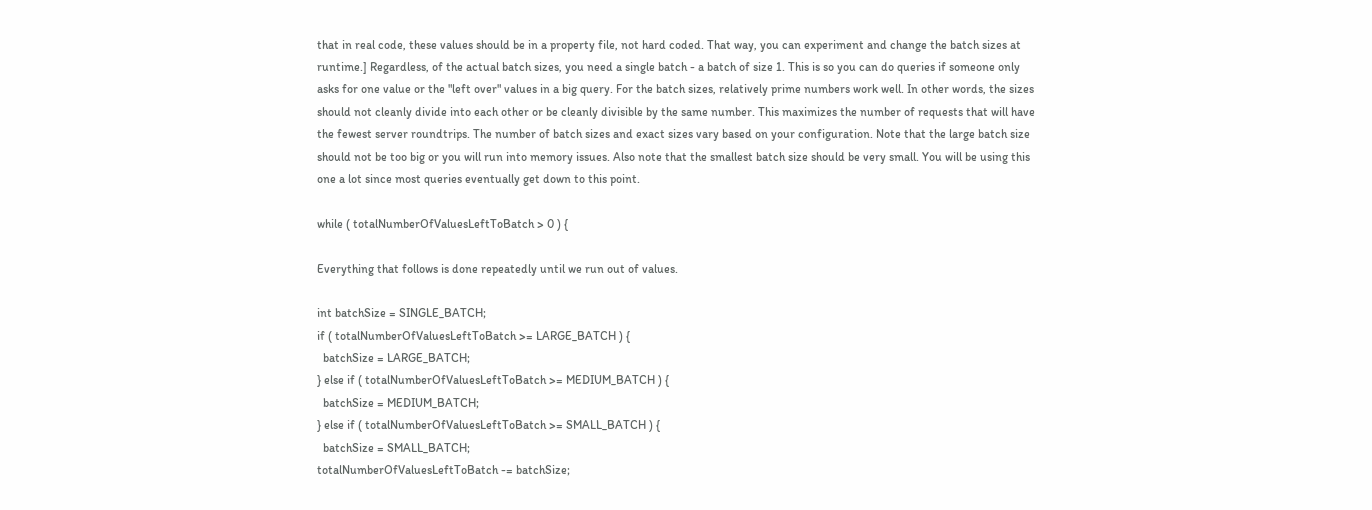that in real code, these values should be in a property file, not hard coded. That way, you can experiment and change the batch sizes at runtime.] Regardless, of the actual batch sizes, you need a single batch - a batch of size 1. This is so you can do queries if someone only asks for one value or the "left over" values in a big query. For the batch sizes, relatively prime numbers work well. In other words, the sizes should not cleanly divide into each other or be cleanly divisible by the same number. This maximizes the number of requests that will have the fewest server roundtrips. The number of batch sizes and exact sizes vary based on your configuration. Note that the large batch size should not be too big or you will run into memory issues. Also note that the smallest batch size should be very small. You will be using this one a lot since most queries eventually get down to this point.

while ( totalNumberOfValuesLeftToBatch > 0 ) {

Everything that follows is done repeatedly until we run out of values.

int batchSize = SINGLE_BATCH;
if ( totalNumberOfValuesLeftToBatch >= LARGE_BATCH ) {
  batchSize = LARGE_BATCH;
} else if ( totalNumberOfValuesLeftToBatch >= MEDIUM_BATCH ) {
  batchSize = MEDIUM_BATCH;
} else if ( totalNumberOfValuesLeftToBatch >= SMALL_BATCH ) {
  batchSize = SMALL_BATCH;
totalNumberOfValuesLeftToBatch -= batchSize;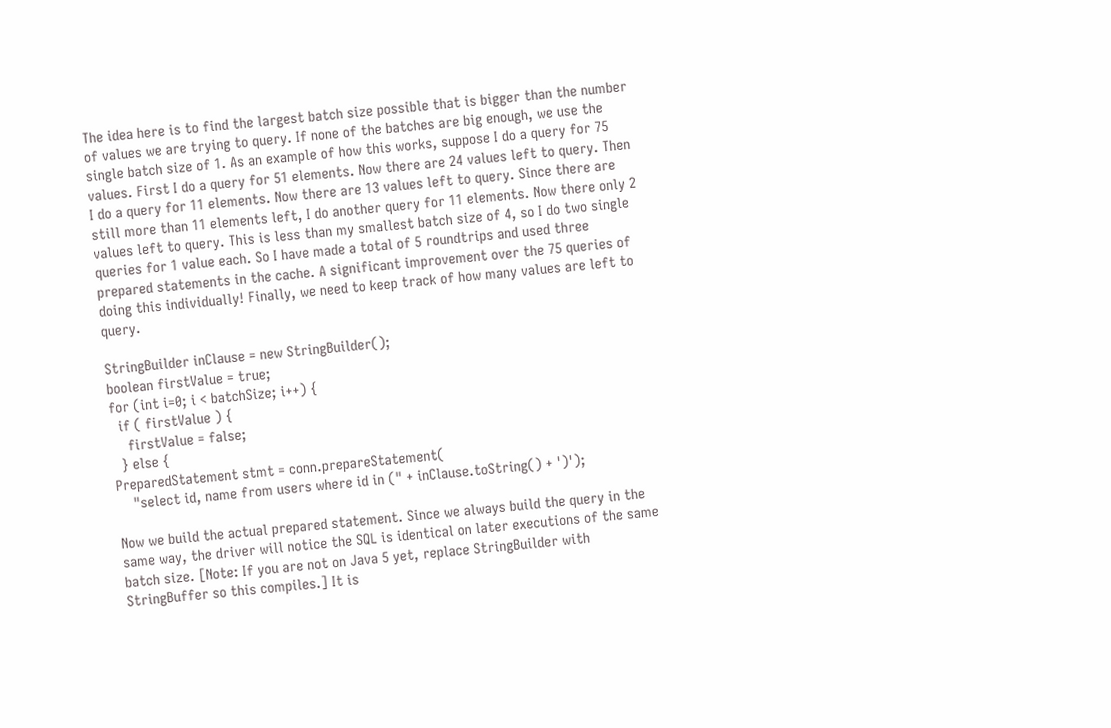The idea here is to find the largest batch size possible that is bigger than the number of values we are trying to query. If none of the batches are big enough, we use the single batch size of 1. As an example of how this works, suppose I do a query for 75 values. First I do a query for 51 elements. Now there are 24 values left to query. Then I do a query for 11 elements. Now there are 13 values left to query. Since there are still more than 11 elements left, I do another query for 11 elements. Now there only 2 values left to query. This is less than my smallest batch size of 4, so I do two single queries for 1 value each. So I have made a total of 5 roundtrips and used three prepared statements in the cache. A significant improvement over the 75 queries of doing this individually! Finally, we need to keep track of how many values are left to query.

StringBuilder inClause = new StringBuilder();
boolean firstValue = true;
for (int i=0; i < batchSize; i++) {
  if ( firstValue ) {
    firstValue = false;
  } else {
PreparedStatement stmt = conn.prepareStatement(
    "select id, name from users where id in (" + inClause.toString() + ')');

Now we build the actual prepared statement. Since we always build the query in the same way, the driver will notice the SQL is identical on later executions of the same batch size. [Note: If you are not on Java 5 yet, replace StringBuilder with StringBuffer so this compiles.] It is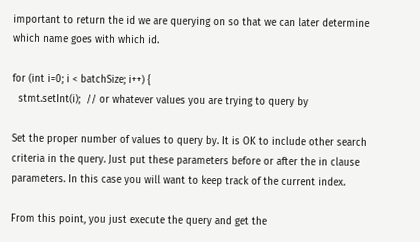important to return the id we are querying on so that we can later determine which name goes with which id.

for (int i=0; i < batchSize; i++) {
  stmt.setInt(i);  // or whatever values you are trying to query by

Set the proper number of values to query by. It is OK to include other search criteria in the query. Just put these parameters before or after the in clause parameters. In this case you will want to keep track of the current index.

From this point, you just execute the query and get the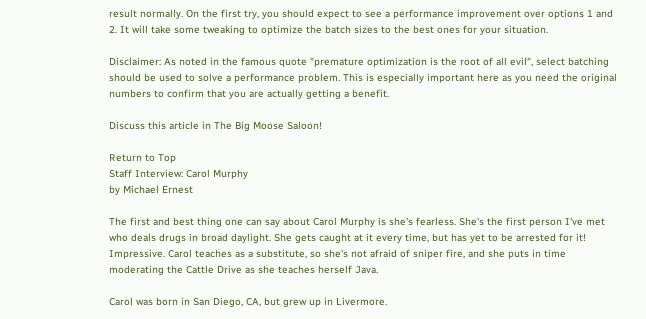result normally. On the first try, you should expect to see a performance improvement over options 1 and 2. It will take some tweaking to optimize the batch sizes to the best ones for your situation.

Disclaimer: As noted in the famous quote "premature optimization is the root of all evil", select batching should be used to solve a performance problem. This is especially important here as you need the original numbers to confirm that you are actually getting a benefit.

Discuss this article in The Big Moose Saloon!

Return to Top
Staff Interview: Carol Murphy
by Michael Ernest

The first and best thing one can say about Carol Murphy is she's fearless. She's the first person I've met who deals drugs in broad daylight. She gets caught at it every time, but has yet to be arrested for it! Impressive. Carol teaches as a substitute, so she's not afraid of sniper fire, and she puts in time moderating the Cattle Drive as she teaches herself Java.

Carol was born in San Diego, CA, but grew up in Livermore.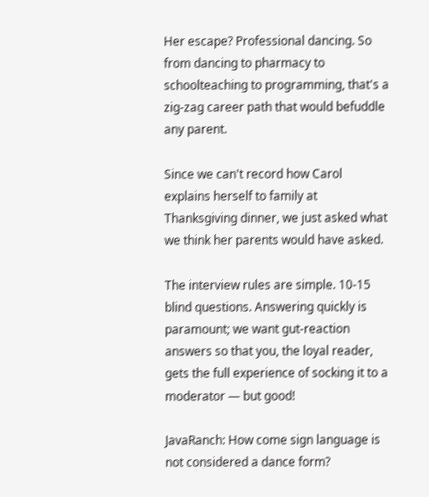Her escape? Professional dancing. So from dancing to pharmacy to schoolteaching to programming, that's a zig-zag career path that would befuddle any parent.

Since we can't record how Carol explains herself to family at Thanksgiving dinner, we just asked what we think her parents would have asked.

The interview rules are simple. 10-15 blind questions. Answering quickly is paramount; we want gut-reaction answers so that you, the loyal reader, gets the full experience of socking it to a moderator — but good!

JavaRanch: How come sign language is not considered a dance form?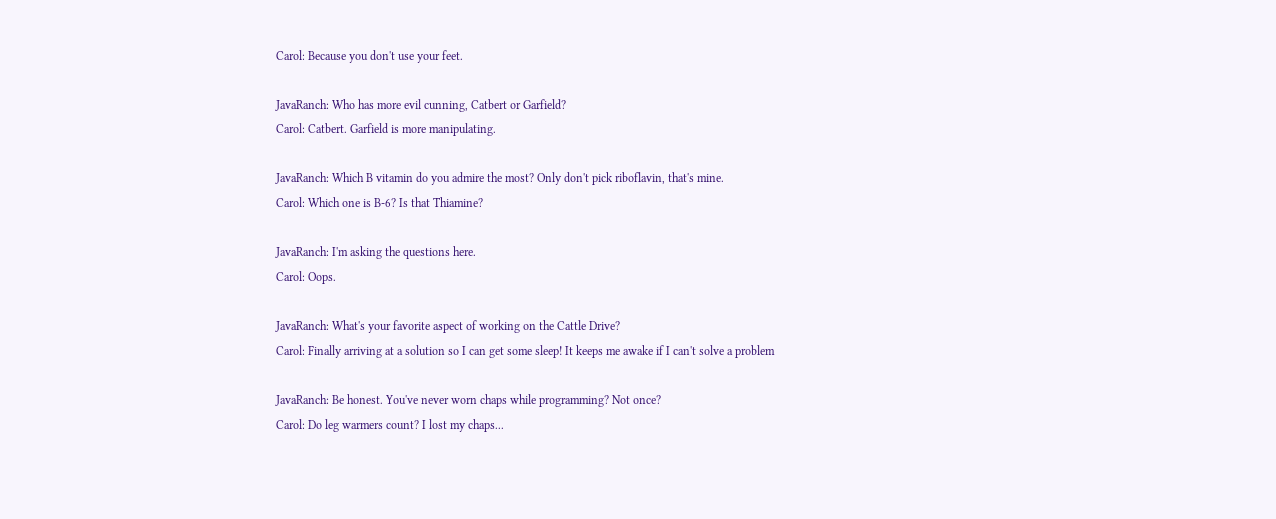Carol: Because you don't use your feet.

JavaRanch: Who has more evil cunning, Catbert or Garfield?
Carol: Catbert. Garfield is more manipulating.

JavaRanch: Which B vitamin do you admire the most? Only don't pick riboflavin, that's mine.
Carol: Which one is B-6? Is that Thiamine?

JavaRanch: I'm asking the questions here.
Carol: Oops.

JavaRanch: What's your favorite aspect of working on the Cattle Drive?
Carol: Finally arriving at a solution so I can get some sleep! It keeps me awake if I can't solve a problem

JavaRanch: Be honest. You've never worn chaps while programming? Not once?
Carol: Do leg warmers count? I lost my chaps...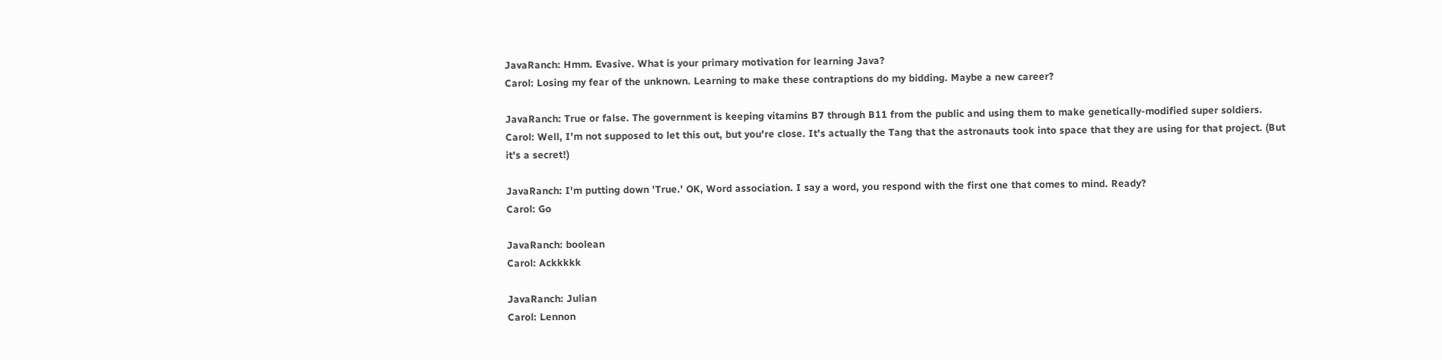JavaRanch: Hmm. Evasive. What is your primary motivation for learning Java?
Carol: Losing my fear of the unknown. Learning to make these contraptions do my bidding. Maybe a new career?

JavaRanch: True or false. The government is keeping vitamins B7 through B11 from the public and using them to make genetically-modified super soldiers.
Carol: Well, I'm not supposed to let this out, but you're close. It's actually the Tang that the astronauts took into space that they are using for that project. (But it's a secret!)

JavaRanch: I'm putting down 'True.' OK, Word association. I say a word, you respond with the first one that comes to mind. Ready?
Carol: Go

JavaRanch: boolean
Carol: Ackkkkk

JavaRanch: Julian
Carol: Lennon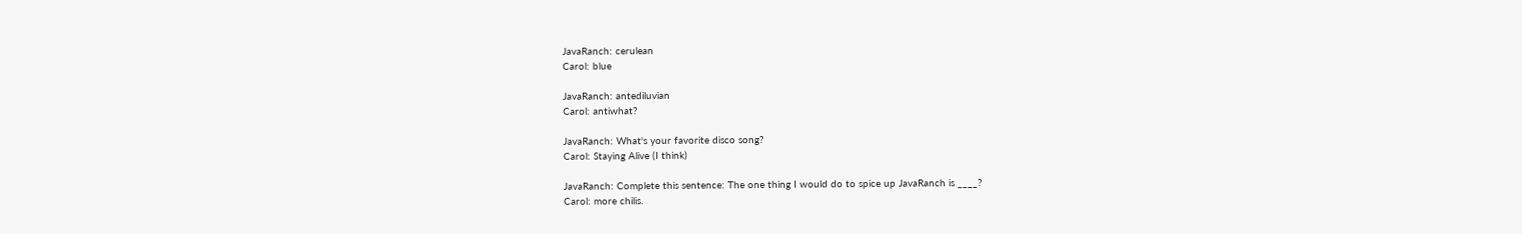JavaRanch: cerulean
Carol: blue

JavaRanch: antediluvian
Carol: antiwhat?

JavaRanch: What's your favorite disco song?
Carol: Staying Alive (I think)

JavaRanch: Complete this sentence: The one thing I would do to spice up JavaRanch is ____?
Carol: more chilis.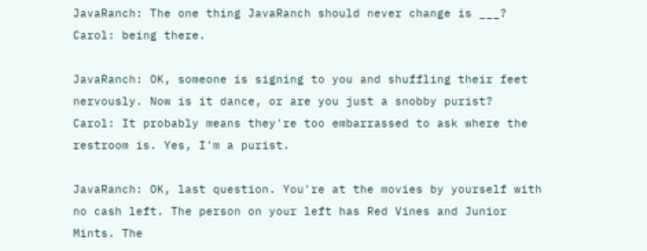JavaRanch: The one thing JavaRanch should never change is ___?
Carol: being there.

JavaRanch: OK, someone is signing to you and shuffling their feet nervously. Now is it dance, or are you just a snobby purist?
Carol: It probably means they're too embarrassed to ask where the restroom is. Yes, I'm a purist.

JavaRanch: OK, last question. You're at the movies by yourself with no cash left. The person on your left has Red Vines and Junior Mints. The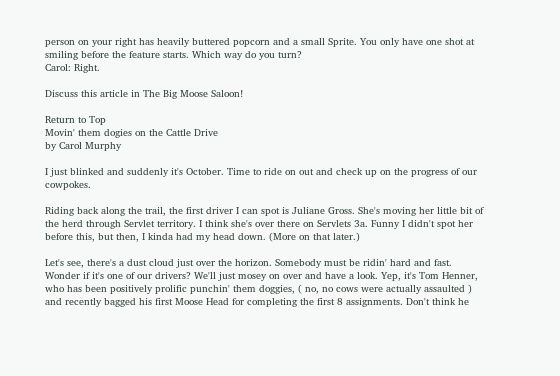person on your right has heavily buttered popcorn and a small Sprite. You only have one shot at smiling before the feature starts. Which way do you turn?
Carol: Right.

Discuss this article in The Big Moose Saloon!

Return to Top
Movin' them dogies on the Cattle Drive
by Carol Murphy

I just blinked and suddenly it's October. Time to ride on out and check up on the progress of our cowpokes.

Riding back along the trail, the first driver I can spot is Juliane Gross. She's moving her little bit of the herd through Servlet territory. I think she's over there on Servlets 3a. Funny I didn't spot her before this, but then, I kinda had my head down. (More on that later.)

Let's see, there's a dust cloud just over the horizon. Somebody must be ridin' hard and fast. Wonder if it's one of our drivers? We'll just mosey on over and have a look. Yep, it's Tom Henner, who has been positively prolific punchin' them doggies, ( no, no cows were actually assaulted ) and recently bagged his first Moose Head for completing the first 8 assignments. Don't think he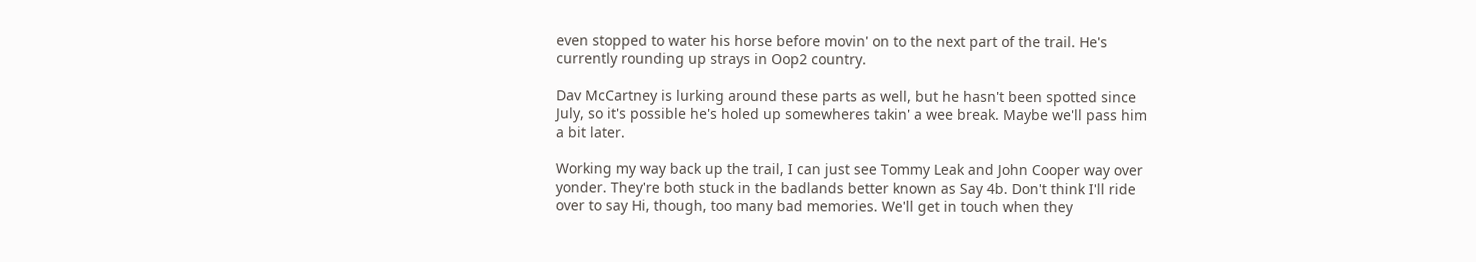even stopped to water his horse before movin' on to the next part of the trail. He's currently rounding up strays in Oop2 country.

Dav McCartney is lurking around these parts as well, but he hasn't been spotted since July, so it's possible he's holed up somewheres takin' a wee break. Maybe we'll pass him a bit later.

Working my way back up the trail, I can just see Tommy Leak and John Cooper way over yonder. They're both stuck in the badlands better known as Say 4b. Don't think I'll ride over to say Hi, though, too many bad memories. We'll get in touch when they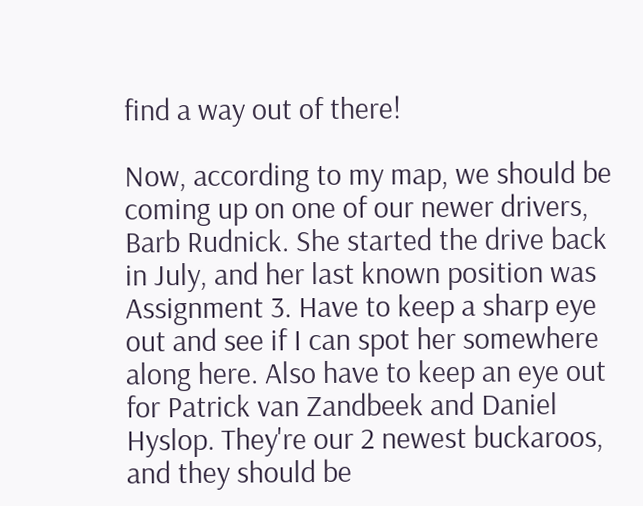find a way out of there!

Now, according to my map, we should be coming up on one of our newer drivers, Barb Rudnick. She started the drive back in July, and her last known position was Assignment 3. Have to keep a sharp eye out and see if I can spot her somewhere along here. Also have to keep an eye out for Patrick van Zandbeek and Daniel Hyslop. They're our 2 newest buckaroos, and they should be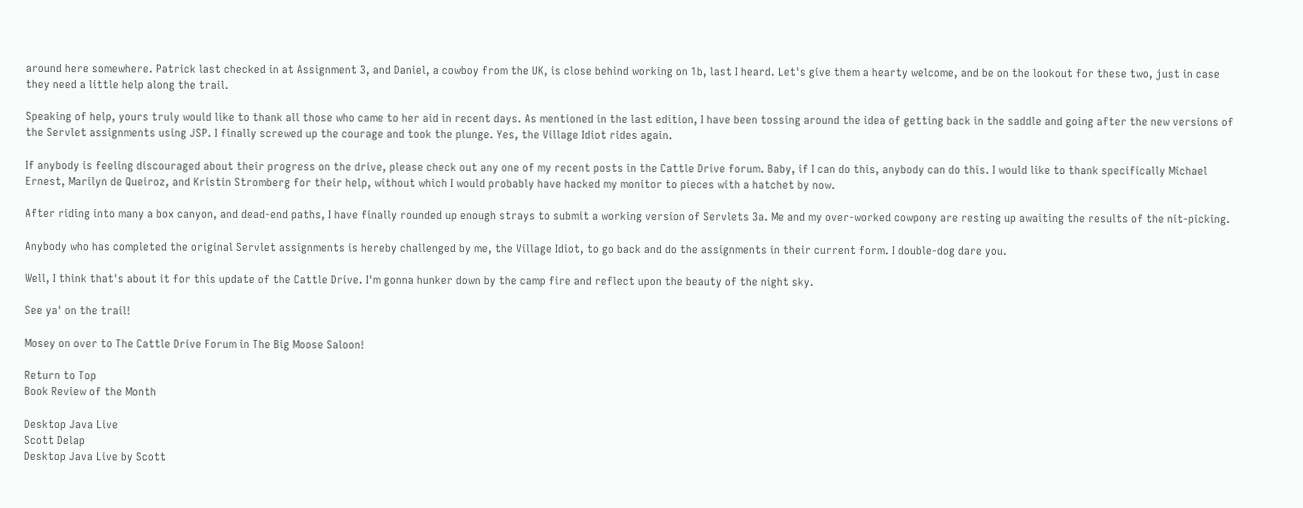around here somewhere. Patrick last checked in at Assignment 3, and Daniel, a cowboy from the UK, is close behind working on 1b, last I heard. Let's give them a hearty welcome, and be on the lookout for these two, just in case they need a little help along the trail.

Speaking of help, yours truly would like to thank all those who came to her aid in recent days. As mentioned in the last edition, I have been tossing around the idea of getting back in the saddle and going after the new versions of the Servlet assignments using JSP. I finally screwed up the courage and took the plunge. Yes, the Village Idiot rides again.

If anybody is feeling discouraged about their progress on the drive, please check out any one of my recent posts in the Cattle Drive forum. Baby, if I can do this, anybody can do this. I would like to thank specifically Michael Ernest, Marilyn de Queiroz, and Kristin Stromberg for their help, without which I would probably have hacked my monitor to pieces with a hatchet by now.

After riding into many a box canyon, and dead-end paths, I have finally rounded up enough strays to submit a working version of Servlets 3a. Me and my over-worked cowpony are resting up awaiting the results of the nit-picking.

Anybody who has completed the original Servlet assignments is hereby challenged by me, the Village Idiot, to go back and do the assignments in their current form. I double-dog dare you.

Well, I think that's about it for this update of the Cattle Drive. I'm gonna hunker down by the camp fire and reflect upon the beauty of the night sky.

See ya' on the trail!

Mosey on over to The Cattle Drive Forum in The Big Moose Saloon!

Return to Top
Book Review of the Month

Desktop Java Live
Scott Delap
Desktop Java Live by Scott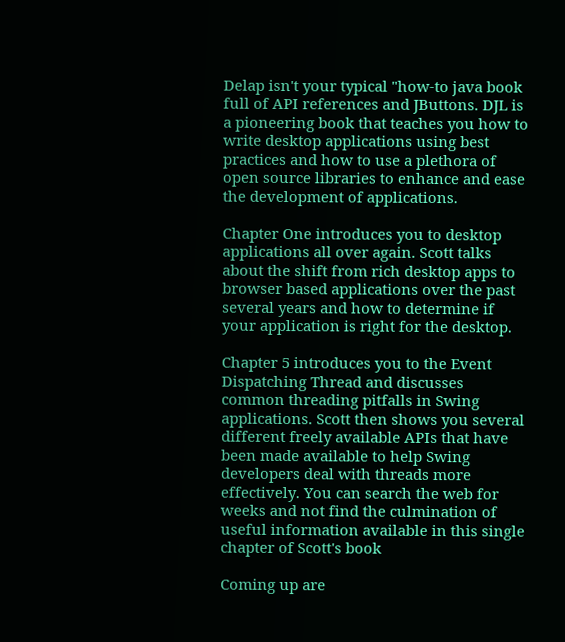Delap isn't your typical "how-to java book full of API references and JButtons. DJL is a pioneering book that teaches you how to write desktop applications using best practices and how to use a plethora of open source libraries to enhance and ease the development of applications.

Chapter One introduces you to desktop applications all over again. Scott talks about the shift from rich desktop apps to browser based applications over the past several years and how to determine if your application is right for the desktop.

Chapter 5 introduces you to the Event Dispatching Thread and discusses common threading pitfalls in Swing applications. Scott then shows you several different freely available APIs that have been made available to help Swing developers deal with threads more effectively. You can search the web for weeks and not find the culmination of useful information available in this single chapter of Scott's book

Coming up are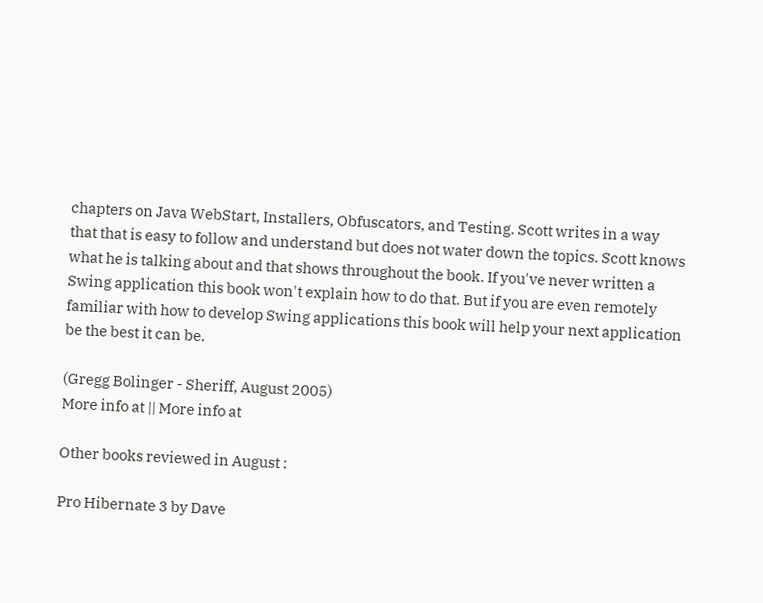chapters on Java WebStart, Installers, Obfuscators, and Testing. Scott writes in a way that that is easy to follow and understand but does not water down the topics. Scott knows what he is talking about and that shows throughout the book. If you've never written a Swing application this book won't explain how to do that. But if you are even remotely familiar with how to develop Swing applications this book will help your next application be the best it can be.

(Gregg Bolinger - Sheriff, August 2005)
More info at || More info at

Other books reviewed in August :

Pro Hibernate 3 by Dave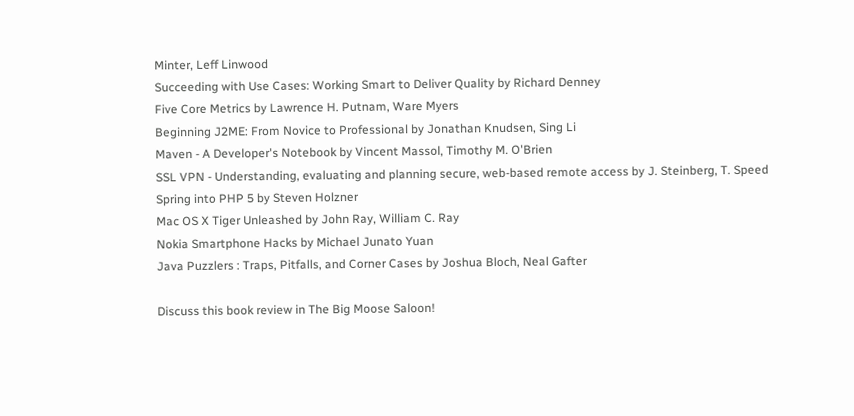Minter, Leff Linwood
Succeeding with Use Cases: Working Smart to Deliver Quality by Richard Denney
Five Core Metrics by Lawrence H. Putnam, Ware Myers
Beginning J2ME: From Novice to Professional by Jonathan Knudsen, Sing Li
Maven - A Developer's Notebook by Vincent Massol, Timothy M. O'Brien
SSL VPN - Understanding, evaluating and planning secure, web-based remote access by J. Steinberg, T. Speed
Spring into PHP 5 by Steven Holzner
Mac OS X Tiger Unleashed by John Ray, William C. Ray
Nokia Smartphone Hacks by Michael Junato Yuan
Java Puzzlers : Traps, Pitfalls, and Corner Cases by Joshua Bloch, Neal Gafter

Discuss this book review in The Big Moose Saloon!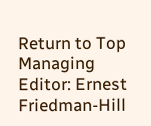Return to Top
Managing Editor: Ernest Friedman-Hill